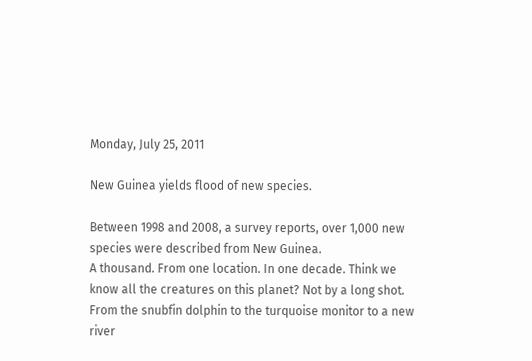Monday, July 25, 2011

New Guinea yields flood of new species.

Between 1998 and 2008, a survey reports, over 1,000 new species were described from New Guinea.
A thousand. From one location. In one decade. Think we know all the creatures on this planet? Not by a long shot.
From the snubfin dolphin to the turquoise monitor to a new river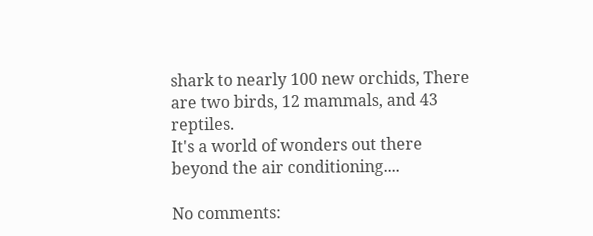shark to nearly 100 new orchids, There are two birds, 12 mammals, and 43 reptiles.
It's a world of wonders out there beyond the air conditioning....

No comments: